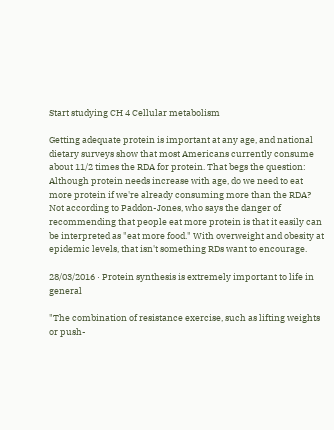Start studying CH 4 Cellular metabolism

Getting adequate protein is important at any age, and national dietary surveys show that most Americans currently consume about 11/2 times the RDA for protein. That begs the question: Although protein needs increase with age, do we need to eat more protein if we're already consuming more than the RDA? Not according to Paddon-Jones, who says the danger of recommending that people eat more protein is that it easily can be interpreted as "eat more food." With overweight and obesity at epidemic levels, that isn't something RDs want to encourage.

28/03/2016 · Protein synthesis is extremely important to life in general

"The combination of resistance exercise, such as lifting weights or push-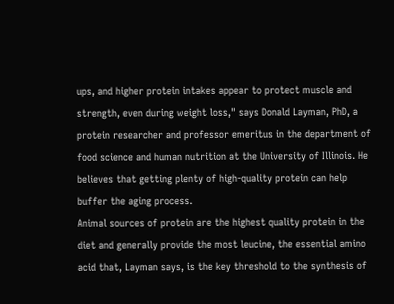ups, and higher protein intakes appear to protect muscle and strength, even during weight loss," says Donald Layman, PhD, a protein researcher and professor emeritus in the department of food science and human nutrition at the University of Illinois. He believes that getting plenty of high-quality protein can help buffer the aging process.
Animal sources of protein are the highest quality protein in the diet and generally provide the most leucine, the essential amino acid that, Layman says, is the key threshold to the synthesis of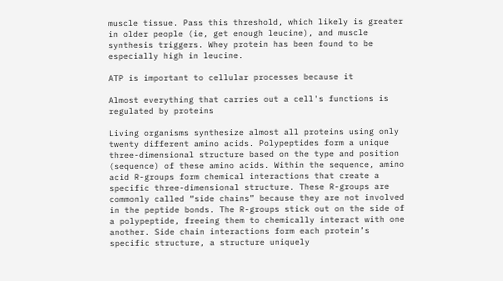muscle tissue. Pass this threshold, which likely is greater in older people (ie, get enough leucine), and muscle synthesis triggers. Whey protein has been found to be especially high in leucine.

ATP is important to cellular processes because it

Almost everything that carries out a cell's functions is regulated by proteins

Living organisms synthesize almost all proteins using only twenty different amino acids. Polypeptides form a unique three-dimensional structure based on the type and position (sequence) of these amino acids. Within the sequence, amino acid R-groups form chemical interactions that create a specific three-dimensional structure. These R-groups are commonly called “side chains” because they are not involved in the peptide bonds. The R-groups stick out on the side of a polypeptide, freeing them to chemically interact with one another. Side chain interactions form each protein’s specific structure, a structure uniquely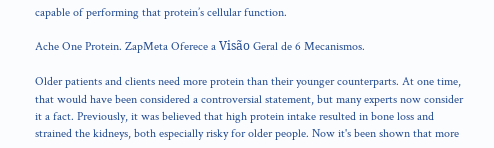capable of performing that protein’s cellular function.

Ache One Protein. ZapMeta Oferece a Visão Geral de 6 Mecanismos.

Older patients and clients need more protein than their younger counterparts. At one time, that would have been considered a controversial statement, but many experts now consider it a fact. Previously, it was believed that high protein intake resulted in bone loss and strained the kidneys, both especially risky for older people. Now it's been shown that more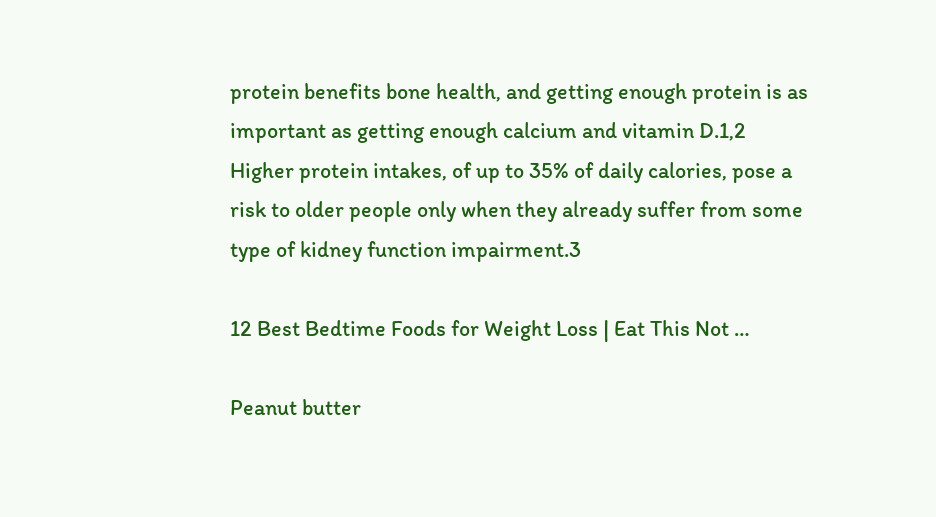protein benefits bone health, and getting enough protein is as important as getting enough calcium and vitamin D.1,2 Higher protein intakes, of up to 35% of daily calories, pose a risk to older people only when they already suffer from some type of kidney function impairment.3

12 Best Bedtime Foods for Weight Loss | Eat This Not …

Peanut butter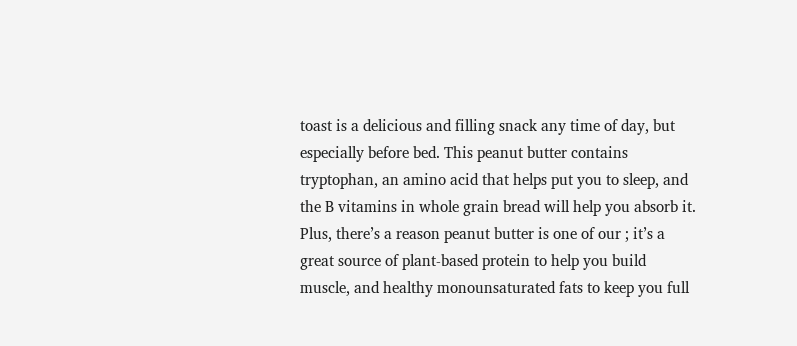toast is a delicious and filling snack any time of day, but especially before bed. This peanut butter contains tryptophan, an amino acid that helps put you to sleep, and the B vitamins in whole grain bread will help you absorb it. Plus, there’s a reason peanut butter is one of our ; it’s a great source of plant-based protein to help you build muscle, and healthy monounsaturated fats to keep you full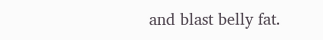and blast belly fat.